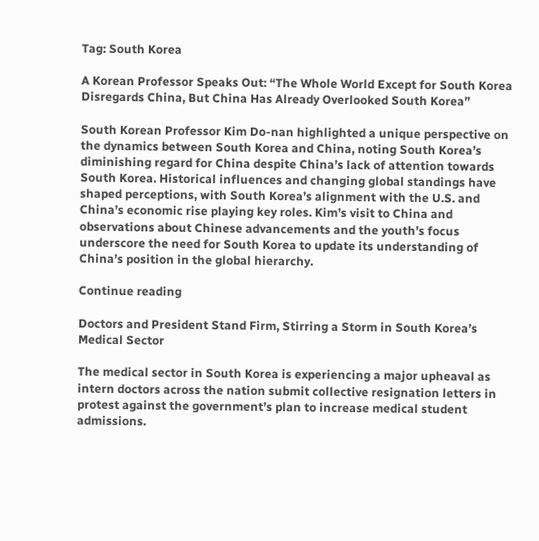Tag: South Korea

A Korean Professor Speaks Out: “The Whole World Except for South Korea Disregards China, But China Has Already Overlooked South Korea”

South Korean Professor Kim Do-nan highlighted a unique perspective on the dynamics between South Korea and China, noting South Korea’s diminishing regard for China despite China’s lack of attention towards South Korea. Historical influences and changing global standings have shaped perceptions, with South Korea’s alignment with the U.S. and China’s economic rise playing key roles. Kim’s visit to China and observations about Chinese advancements and the youth’s focus underscore the need for South Korea to update its understanding of China’s position in the global hierarchy.

Continue reading

Doctors and President Stand Firm, Stirring a Storm in South Korea’s Medical Sector

The medical sector in South Korea is experiencing a major upheaval as intern doctors across the nation submit collective resignation letters in protest against the government’s plan to increase medical student admissions.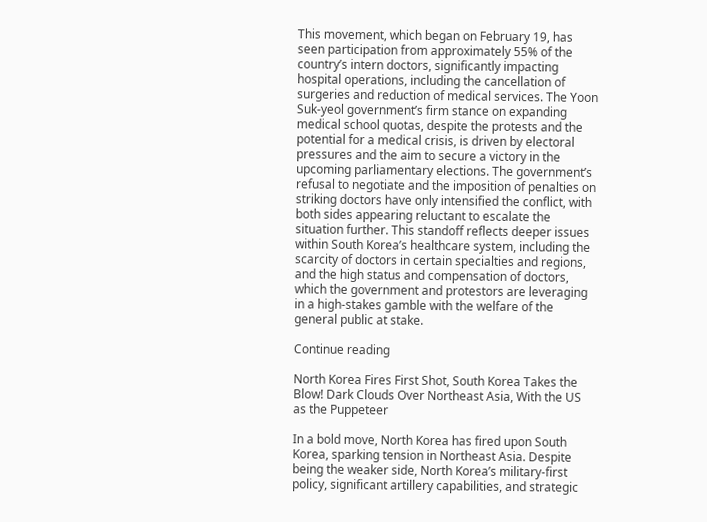This movement, which began on February 19, has seen participation from approximately 55% of the country’s intern doctors, significantly impacting hospital operations, including the cancellation of surgeries and reduction of medical services. The Yoon Suk-yeol government’s firm stance on expanding medical school quotas, despite the protests and the potential for a medical crisis, is driven by electoral pressures and the aim to secure a victory in the upcoming parliamentary elections. The government’s refusal to negotiate and the imposition of penalties on striking doctors have only intensified the conflict, with both sides appearing reluctant to escalate the situation further. This standoff reflects deeper issues within South Korea’s healthcare system, including the scarcity of doctors in certain specialties and regions, and the high status and compensation of doctors, which the government and protestors are leveraging in a high-stakes gamble with the welfare of the general public at stake.

Continue reading

North Korea Fires First Shot, South Korea Takes the Blow! Dark Clouds Over Northeast Asia, With the US as the Puppeteer

In a bold move, North Korea has fired upon South Korea, sparking tension in Northeast Asia. Despite being the weaker side, North Korea’s military-first policy, significant artillery capabilities, and strategic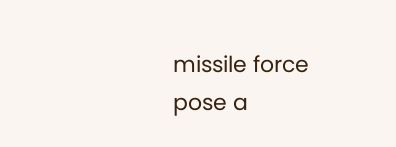missile force pose a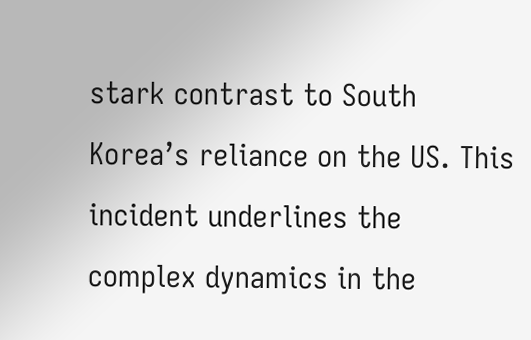stark contrast to South Korea’s reliance on the US. This incident underlines the complex dynamics in the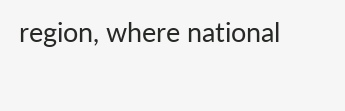region, where national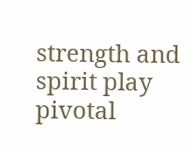strength and spirit play pivotal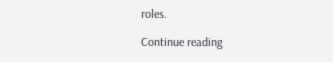roles.

Continue reading